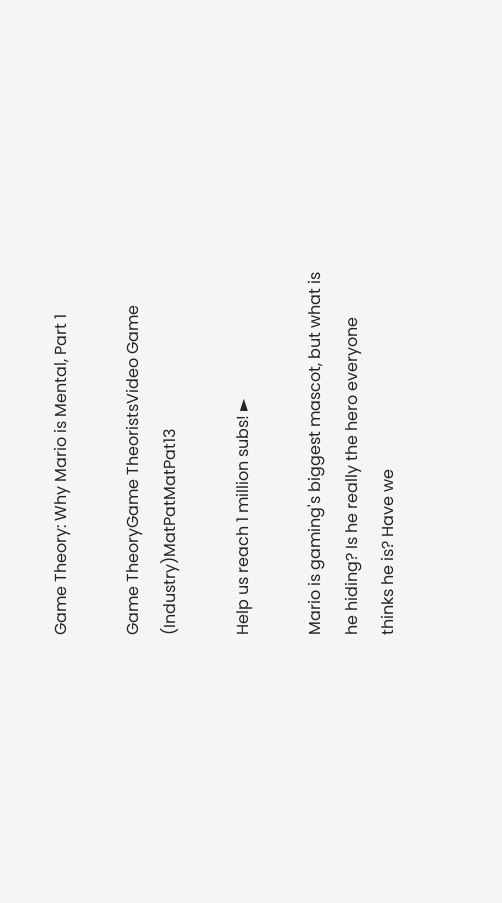Game Theory: Why Mario is Mental, Part 1

Game TheoryGame TheoristsVideo Game (Industry)MatPatMatPat13

Help us reach 1 million subs! ►

Mario is gaming's biggest mascot, but what is he hiding? Is he really the hero everyone thinks he is? Have we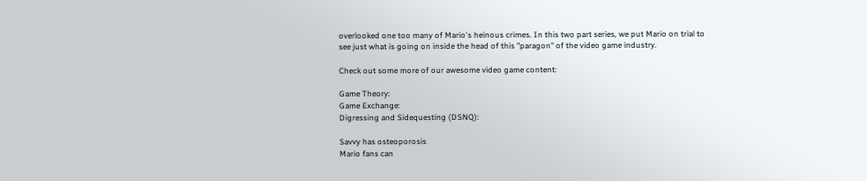overlooked one too many of Mario's heinous crimes. In this two part series, we put Mario on trial to see just what is going on inside the head of this "paragon" of the video game industry.

Check out some more of our awesome video game content:

Game Theory:
Game Exchange:
Digressing and Sidequesting (DSNQ):

Savvy has osteoporosis
Mario fans can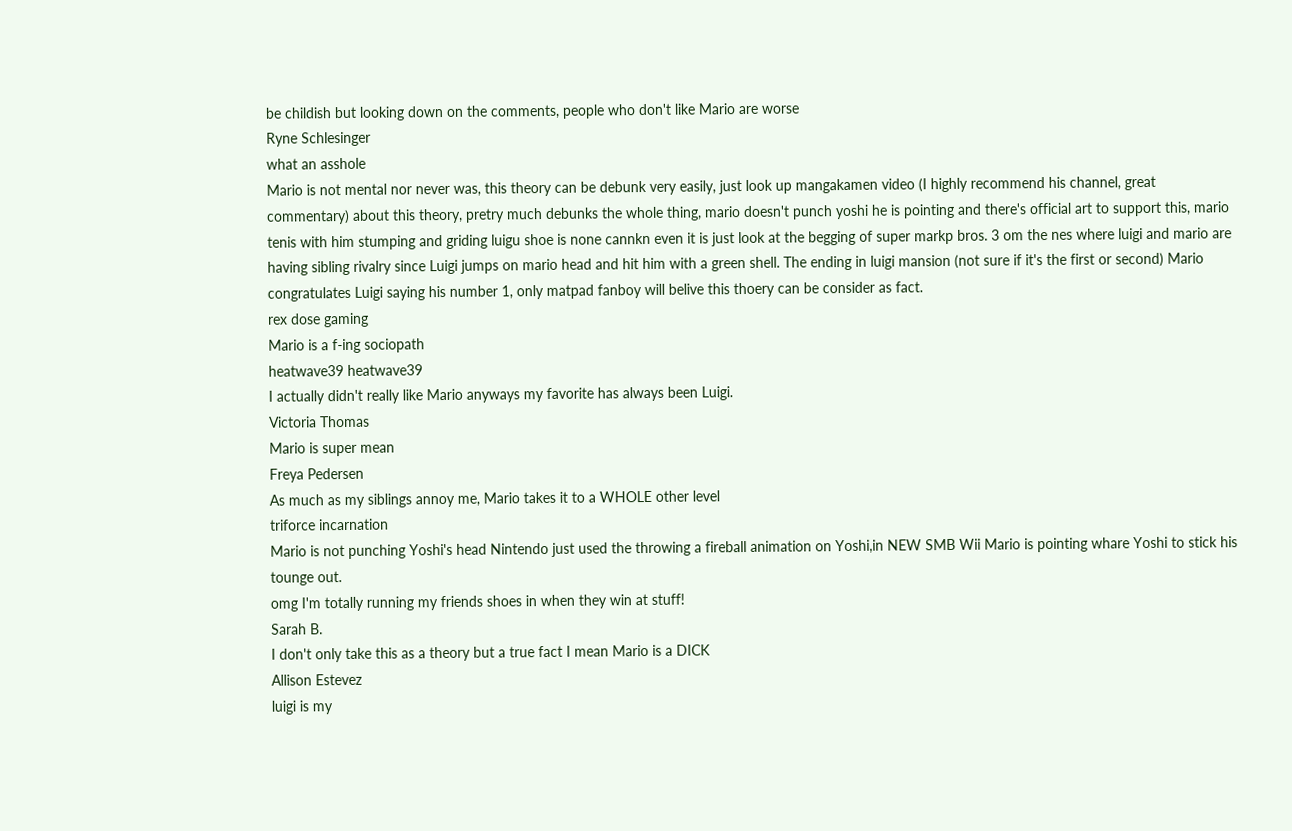be childish but looking down on the comments, people who don't like Mario are worse
Ryne Schlesinger
what an asshole
Mario is not mental nor never was, this theory can be debunk very easily, just look up mangakamen video (I highly recommend his channel, great commentary) about this theory, pretry much debunks the whole thing, mario doesn't punch yoshi he is pointing and there's official art to support this, mario tenis with him stumping and griding luigu shoe is none cannkn even it is just look at the begging of super markp bros. 3 om the nes where luigi and mario are having sibling rivalry since Luigi jumps on mario head and hit him with a green shell. The ending in luigi mansion (not sure if it's the first or second) Mario congratulates Luigi saying his number 1, only matpad fanboy will belive this thoery can be consider as fact.
rex dose gaming
Mario is a f-ing sociopath
heatwave39 heatwave39
I actually didn't really like Mario anyways my favorite has always been Luigi.
Victoria Thomas
Mario is super mean
Freya Pedersen
As much as my siblings annoy me, Mario takes it to a WHOLE other level
triforce incarnation
Mario is not punching Yoshi's head Nintendo just used the throwing a fireball animation on Yoshi,in NEW SMB Wii Mario is pointing whare Yoshi to stick his tounge out.
omg I'm totally running my friends shoes in when they win at stuff!
Sarah B.
I don't only take this as a theory but a true fact I mean Mario is a DICK
Allison Estevez
luigi is my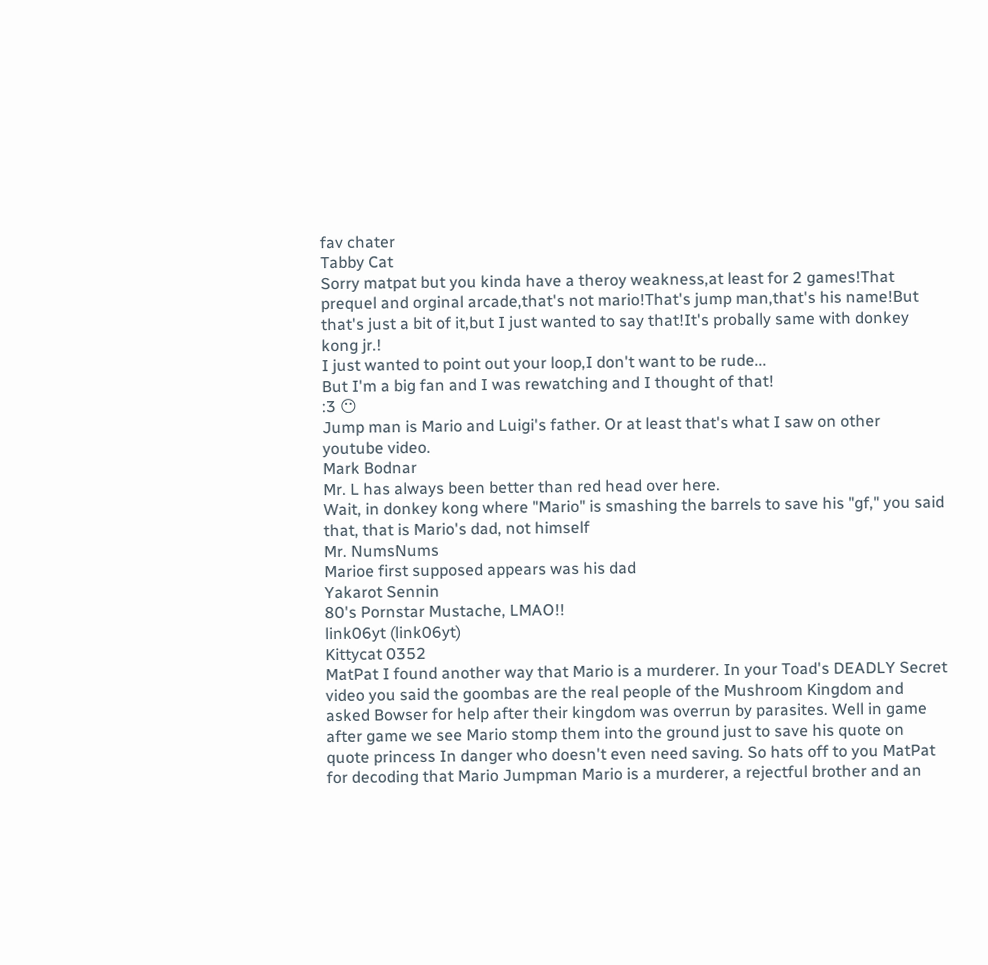fav chater
Tabby Cat
Sorry matpat but you kinda have a theroy weakness,at least for 2 games!That prequel and orginal arcade,that's not mario!That's jump man,that's his name!But that's just a bit of it,but I just wanted to say that!It's probally same with donkey kong jr.!
I just wanted to point out your loop,I don't want to be rude...
But I'm a big fan and I was rewatching and I thought of that!
:3 😶
Jump man is Mario and Luigi's father. Or at least that's what I saw on other youtube video.
Mark Bodnar
Mr. L has always been better than red head over here.
Wait, in donkey kong where "Mario" is smashing the barrels to save his "gf," you said that, that is Mario's dad, not himself
Mr. NumsNums
Marioe first supposed appears was his dad
Yakarot Sennin
80's Pornstar Mustache, LMAO!!
link06yt (link06yt)
Kittycat 0352
MatPat I found another way that Mario is a murderer. In your Toad's DEADLY Secret video you said the goombas are the real people of the Mushroom Kingdom and asked Bowser for help after their kingdom was overrun by parasites. Well in game after game we see Mario stomp them into the ground just to save his quote on quote princess In danger who doesn't even need saving. So hats off to you MatPat for decoding that Mario Jumpman Mario is a murderer, a rejectful brother and an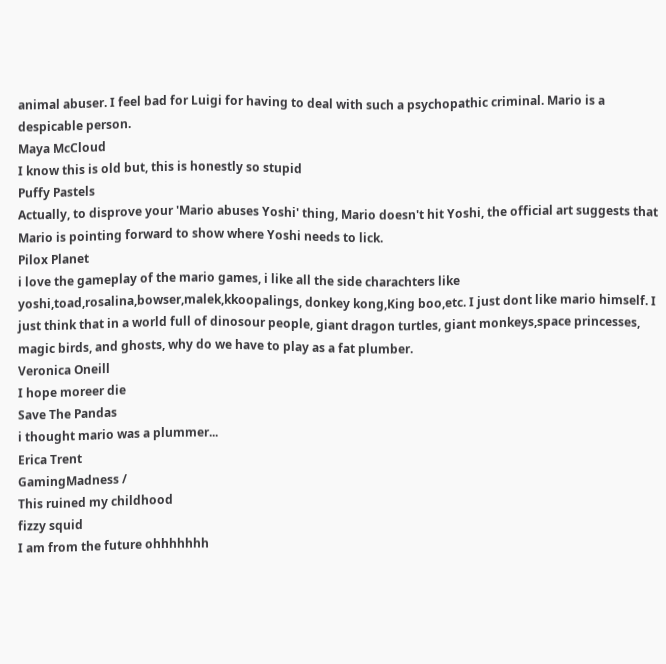animal abuser. I feel bad for Luigi for having to deal with such a psychopathic criminal. Mario is a despicable person.
Maya McCloud
I know this is old but, this is honestly so stupid
Puffy Pastels
Actually, to disprove your 'Mario abuses Yoshi' thing, Mario doesn't hit Yoshi, the official art suggests that Mario is pointing forward to show where Yoshi needs to lick.
Pilox Planet
i love the gameplay of the mario games, i like all the side charachters like yoshi,toad,rosalina,bowser,malek,kkoopalings, donkey kong,King boo,etc. I just dont like mario himself. I just think that in a world full of dinosour people, giant dragon turtles, giant monkeys,space princesses, magic birds, and ghosts, why do we have to play as a fat plumber.
Veronica Oneill
I hope moreer die
Save The Pandas
i thought mario was a plummer...
Erica Trent
GamingMadness /
This ruined my childhood
fizzy squid
I am from the future ohhhhhhh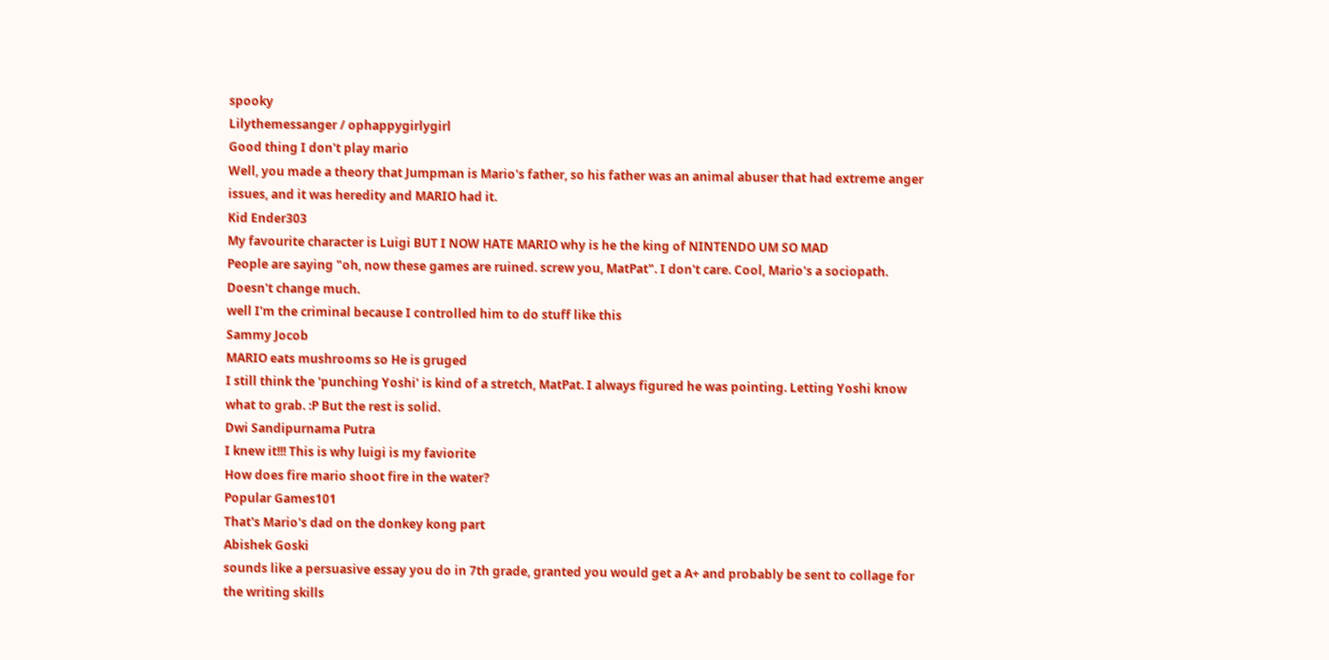spooky
Lilythemessanger / ophappygirlygirl
Good thing I don't play mario
Well, you made a theory that Jumpman is Mario's father, so his father was an animal abuser that had extreme anger issues, and it was heredity and MARIO had it.
Kid Ender303
My favourite character is Luigi BUT I NOW HATE MARIO why is he the king of NINTENDO UM SO MAD
People are saying "oh, now these games are ruined. screw you, MatPat". I don't care. Cool, Mario's a sociopath. Doesn't change much.
well I'm the criminal because I controlled him to do stuff like this
Sammy Jocob
MARIO eats mushrooms so He is gruged
I still think the 'punching Yoshi' is kind of a stretch, MatPat. I always figured he was pointing. Letting Yoshi know what to grab. :P But the rest is solid.
Dwi Sandipurnama Putra
I knew it!!! This is why luigi is my faviorite
How does fire mario shoot fire in the water?
Popular Games101
That's Mario's dad on the donkey kong part
Abishek Goski
sounds like a persuasive essay you do in 7th grade, granted you would get a A+ and probably be sent to collage for the writing skills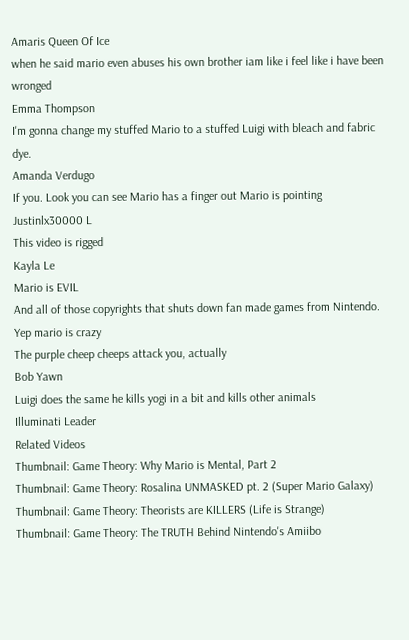Amaris Queen Of Ice
when he said mario even abuses his own brother iam like i feel like i have been wronged
Emma Thompson
I'm gonna change my stuffed Mario to a stuffed Luigi with bleach and fabric dye.
Amanda Verdugo
If you. Look you can see Mario has a finger out Mario is pointing
Justinlx30000 L
This video is rigged
Kayla Le
Mario is EVIL
And all of those copyrights that shuts down fan made games from Nintendo. Yep mario is crazy
The purple cheep cheeps attack you, actually
Bob Yawn
Luigi does the same he kills yogi in a bit and kills other animals
Illuminati Leader
Related Videos
Thumbnail: Game Theory: Why Mario is Mental, Part 2
Thumbnail: Game Theory: Rosalina UNMASKED pt. 2 (Super Mario Galaxy)
Thumbnail: Game Theory: Theorists are KILLERS (Life is Strange)
Thumbnail: Game Theory: The TRUTH Behind Nintendo's Amiibo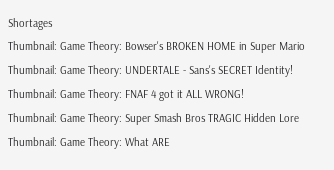Shortages
Thumbnail: Game Theory: Bowser's BROKEN HOME in Super Mario
Thumbnail: Game Theory: UNDERTALE - Sans's SECRET Identity!
Thumbnail: Game Theory: FNAF 4 got it ALL WRONG!
Thumbnail: Game Theory: Super Smash Bros TRAGIC Hidden Lore
Thumbnail: Game Theory: What ARE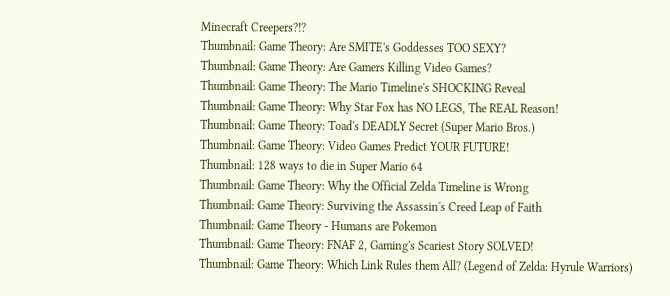Minecraft Creepers?!?
Thumbnail: Game Theory: Are SMITE's Goddesses TOO SEXY?
Thumbnail: Game Theory: Are Gamers Killing Video Games?
Thumbnail: Game Theory: The Mario Timeline's SHOCKING Reveal
Thumbnail: Game Theory: Why Star Fox has NO LEGS, The REAL Reason!
Thumbnail: Game Theory: Toad's DEADLY Secret (Super Mario Bros.)
Thumbnail: Game Theory: Video Games Predict YOUR FUTURE!
Thumbnail: 128 ways to die in Super Mario 64
Thumbnail: Game Theory: Why the Official Zelda Timeline is Wrong
Thumbnail: Game Theory: Surviving the Assassin's Creed Leap of Faith
Thumbnail: Game Theory - Humans are Pokemon
Thumbnail: Game Theory: FNAF 2, Gaming's Scariest Story SOLVED!
Thumbnail: Game Theory: Which Link Rules them All? (Legend of Zelda: Hyrule Warriors)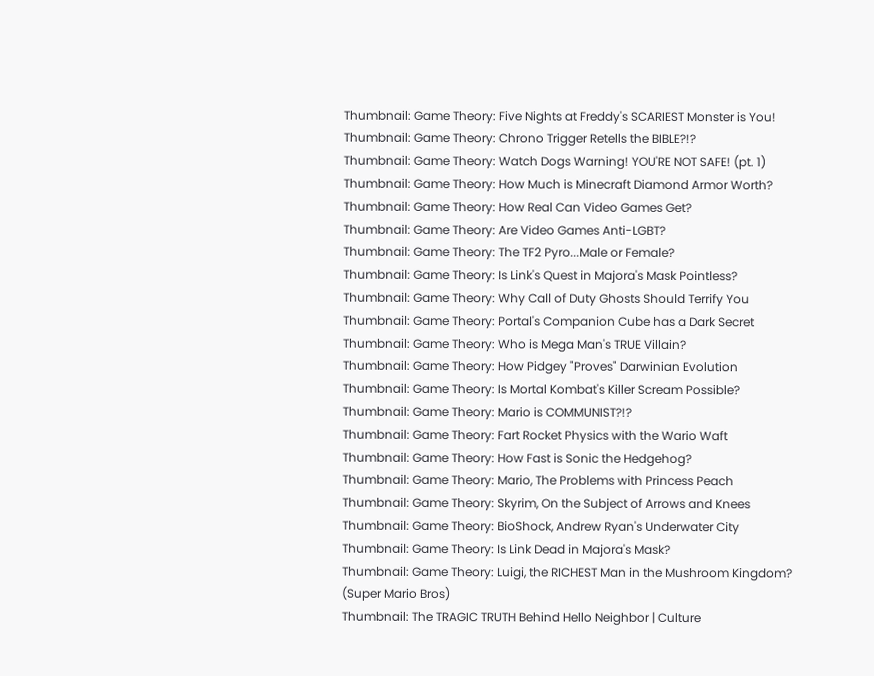Thumbnail: Game Theory: Five Nights at Freddy's SCARIEST Monster is You!
Thumbnail: Game Theory: Chrono Trigger Retells the BIBLE?!?
Thumbnail: Game Theory: Watch Dogs Warning! YOU'RE NOT SAFE! (pt. 1)
Thumbnail: Game Theory: How Much is Minecraft Diamond Armor Worth?
Thumbnail: Game Theory: How Real Can Video Games Get?
Thumbnail: Game Theory: Are Video Games Anti-LGBT?
Thumbnail: Game Theory: The TF2 Pyro...Male or Female?
Thumbnail: Game Theory: Is Link's Quest in Majora's Mask Pointless?
Thumbnail: Game Theory: Why Call of Duty Ghosts Should Terrify You
Thumbnail: Game Theory: Portal's Companion Cube has a Dark Secret
Thumbnail: Game Theory: Who is Mega Man's TRUE Villain?
Thumbnail: Game Theory: How Pidgey "Proves" Darwinian Evolution
Thumbnail: Game Theory: Is Mortal Kombat's Killer Scream Possible?
Thumbnail: Game Theory: Mario is COMMUNIST?!?
Thumbnail: Game Theory: Fart Rocket Physics with the Wario Waft
Thumbnail: Game Theory: How Fast is Sonic the Hedgehog?
Thumbnail: Game Theory: Mario, The Problems with Princess Peach
Thumbnail: Game Theory: Skyrim, On the Subject of Arrows and Knees
Thumbnail: Game Theory: BioShock, Andrew Ryan's Underwater City
Thumbnail: Game Theory: Is Link Dead in Majora's Mask?
Thumbnail: Game Theory: Luigi, the RICHEST Man in the Mushroom Kingdom? (Super Mario Bros)
Thumbnail: The TRAGIC TRUTH Behind Hello Neighbor | Culture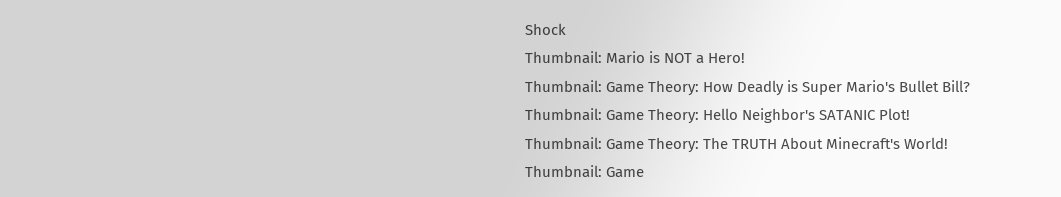Shock
Thumbnail: Mario is NOT a Hero!
Thumbnail: Game Theory: How Deadly is Super Mario's Bullet Bill?
Thumbnail: Game Theory: Hello Neighbor's SATANIC Plot!
Thumbnail: Game Theory: The TRUTH About Minecraft's World!
Thumbnail: Game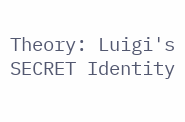Theory: Luigi's SECRET Identity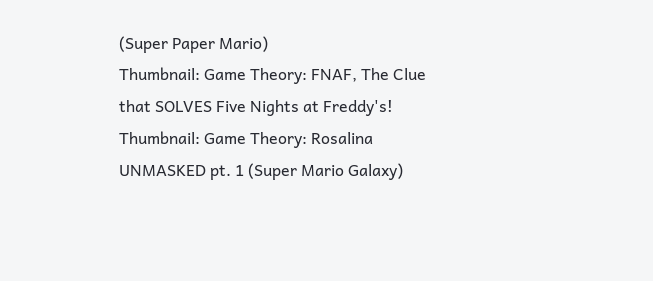(Super Paper Mario)
Thumbnail: Game Theory: FNAF, The Clue that SOLVES Five Nights at Freddy's!
Thumbnail: Game Theory: Rosalina UNMASKED pt. 1 (Super Mario Galaxy)